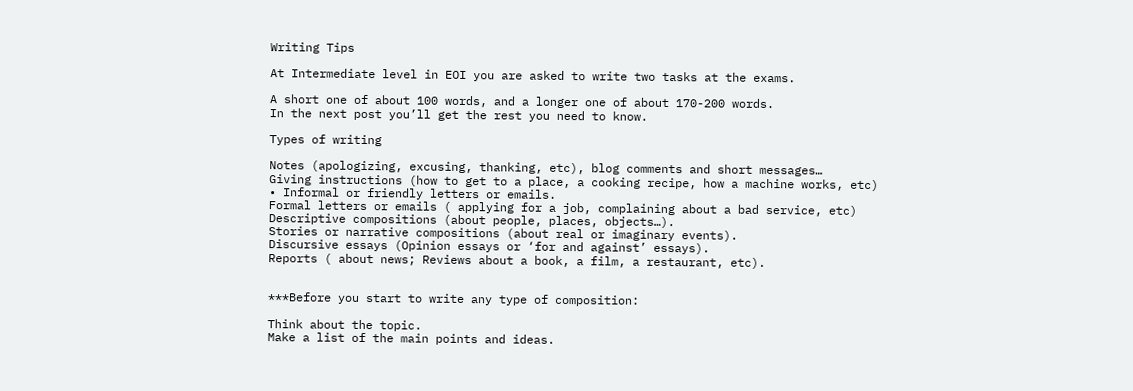Writing Tips

At Intermediate level in EOI you are asked to write two tasks at the exams.

A short one of about 100 words, and a longer one of about 170-200 words.
In the next post you’ll get the rest you need to know.

Types of writing

Notes (apologizing, excusing, thanking, etc), blog comments and short messages…
Giving instructions (how to get to a place, a cooking recipe, how a machine works, etc)
• Informal or friendly letters or emails.
Formal letters or emails ( applying for a job, complaining about a bad service, etc)
Descriptive compositions (about people, places, objects…).
Stories or narrative compositions (about real or imaginary events).
Discursive essays (Opinion essays or ‘for and against’ essays).
Reports ( about news; Reviews about a book, a film, a restaurant, etc).


***Before you start to write any type of composition:

Think about the topic.
Make a list of the main points and ideas.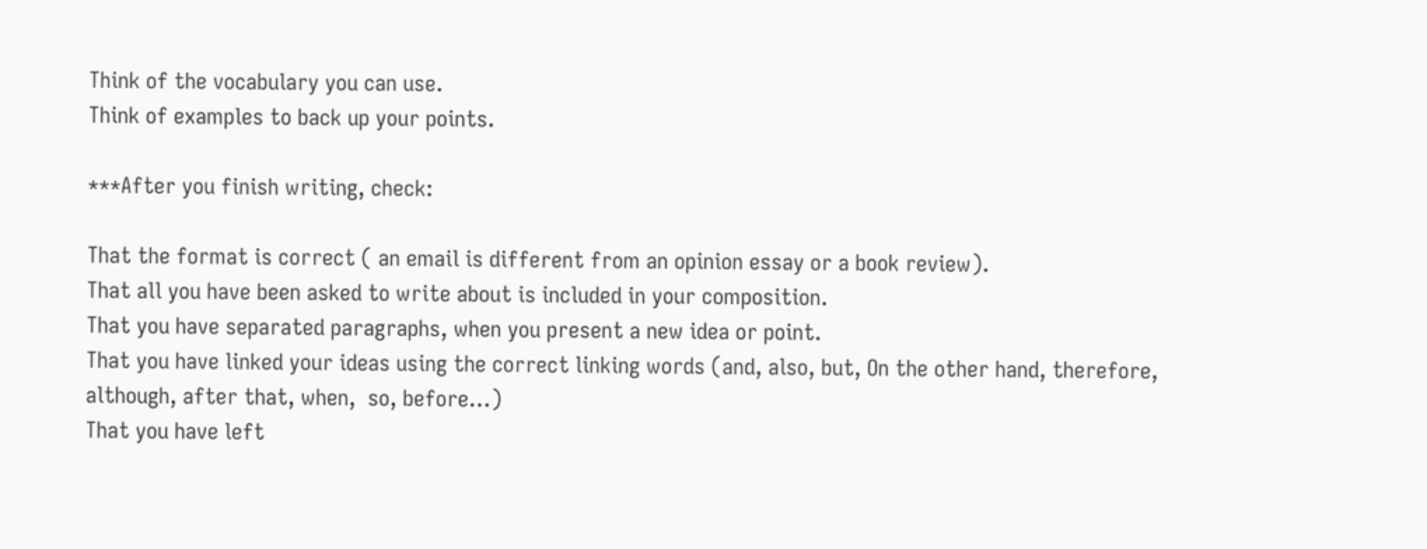Think of the vocabulary you can use.
Think of examples to back up your points.

***After you finish writing, check:

That the format is correct ( an email is different from an opinion essay or a book review).
That all you have been asked to write about is included in your composition.
That you have separated paragraphs, when you present a new idea or point.
That you have linked your ideas using the correct linking words (and, also, but, On the other hand, therefore, although, after that, when,  so, before…)
That you have left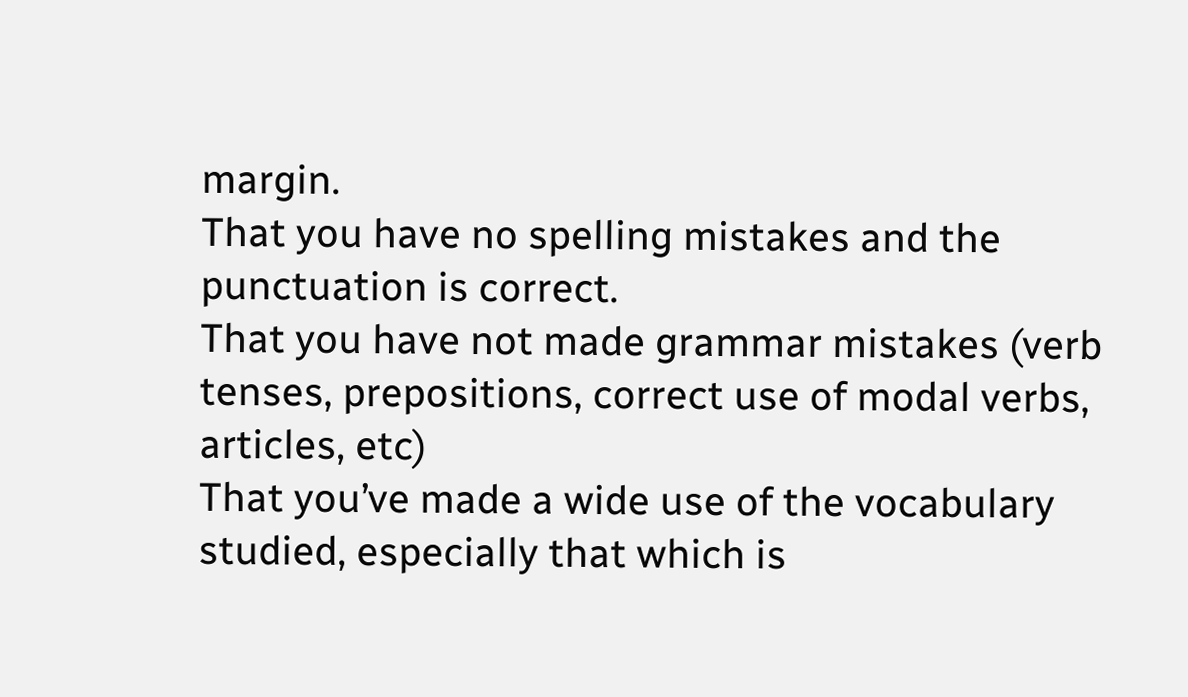margin.
That you have no spelling mistakes and the punctuation is correct.
That you have not made grammar mistakes (verb tenses, prepositions, correct use of modal verbs, articles, etc)
That you’ve made a wide use of the vocabulary studied, especially that which is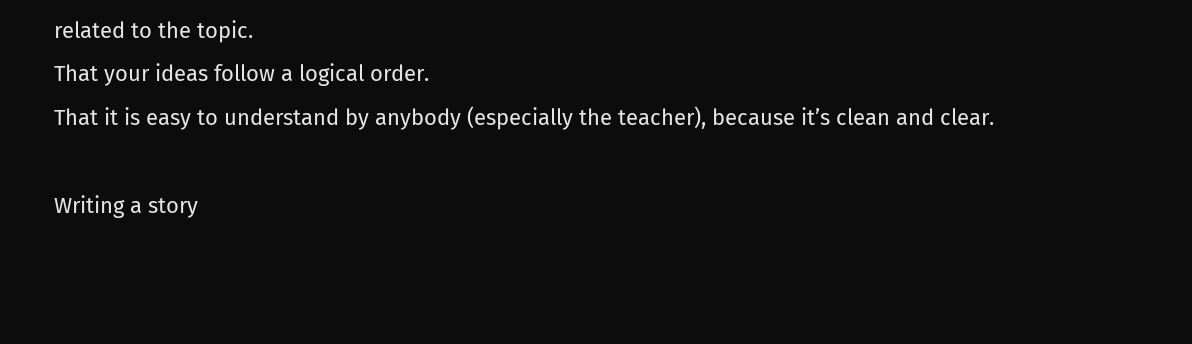related to the topic.
That your ideas follow a logical order.
That it is easy to understand by anybody (especially the teacher), because it’s clean and clear.

Writing a story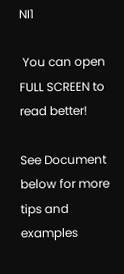NI1

 You can open FULL SCREEN to read better!

See Document below for more tips and examples